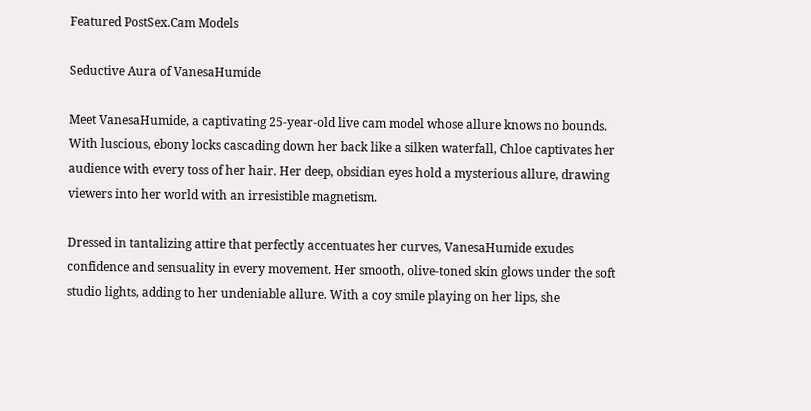Featured PostSex.Cam Models

Seductive Aura of VanesaHumide

Meet VanesaHumide, a captivating 25-year-old live cam model whose allure knows no bounds. With luscious, ebony locks cascading down her back like a silken waterfall, Chloe captivates her audience with every toss of her hair. Her deep, obsidian eyes hold a mysterious allure, drawing viewers into her world with an irresistible magnetism.

Dressed in tantalizing attire that perfectly accentuates her curves, VanesaHumide exudes confidence and sensuality in every movement. Her smooth, olive-toned skin glows under the soft studio lights, adding to her undeniable allure. With a coy smile playing on her lips, she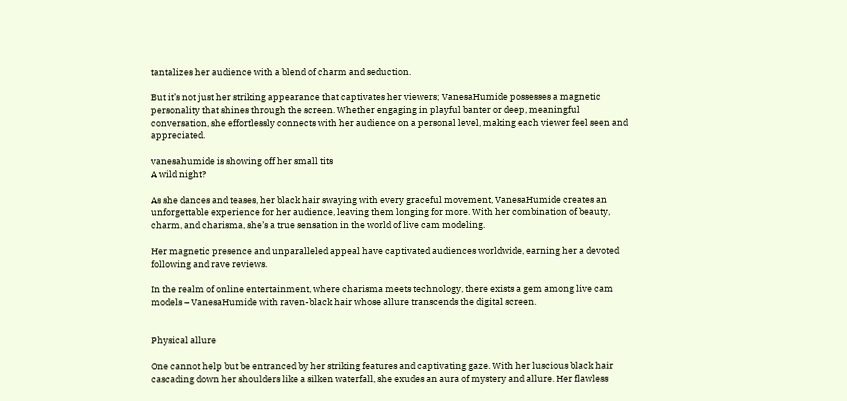tantalizes her audience with a blend of charm and seduction.

But it’s not just her striking appearance that captivates her viewers; VanesaHumide possesses a magnetic personality that shines through the screen. Whether engaging in playful banter or deep, meaningful conversation, she effortlessly connects with her audience on a personal level, making each viewer feel seen and appreciated.

vanesahumide is showing off her small tits
A wild night?

As she dances and teases, her black hair swaying with every graceful movement, VanesaHumide creates an unforgettable experience for her audience, leaving them longing for more. With her combination of beauty, charm, and charisma, she’s a true sensation in the world of live cam modeling.

Her magnetic presence and unparalleled appeal have captivated audiences worldwide, earning her a devoted following and rave reviews.

In the realm of online entertainment, where charisma meets technology, there exists a gem among live cam models – VanesaHumide with raven-black hair whose allure transcends the digital screen.


Physical allure

One cannot help but be entranced by her striking features and captivating gaze. With her luscious black hair cascading down her shoulders like a silken waterfall, she exudes an aura of mystery and allure. Her flawless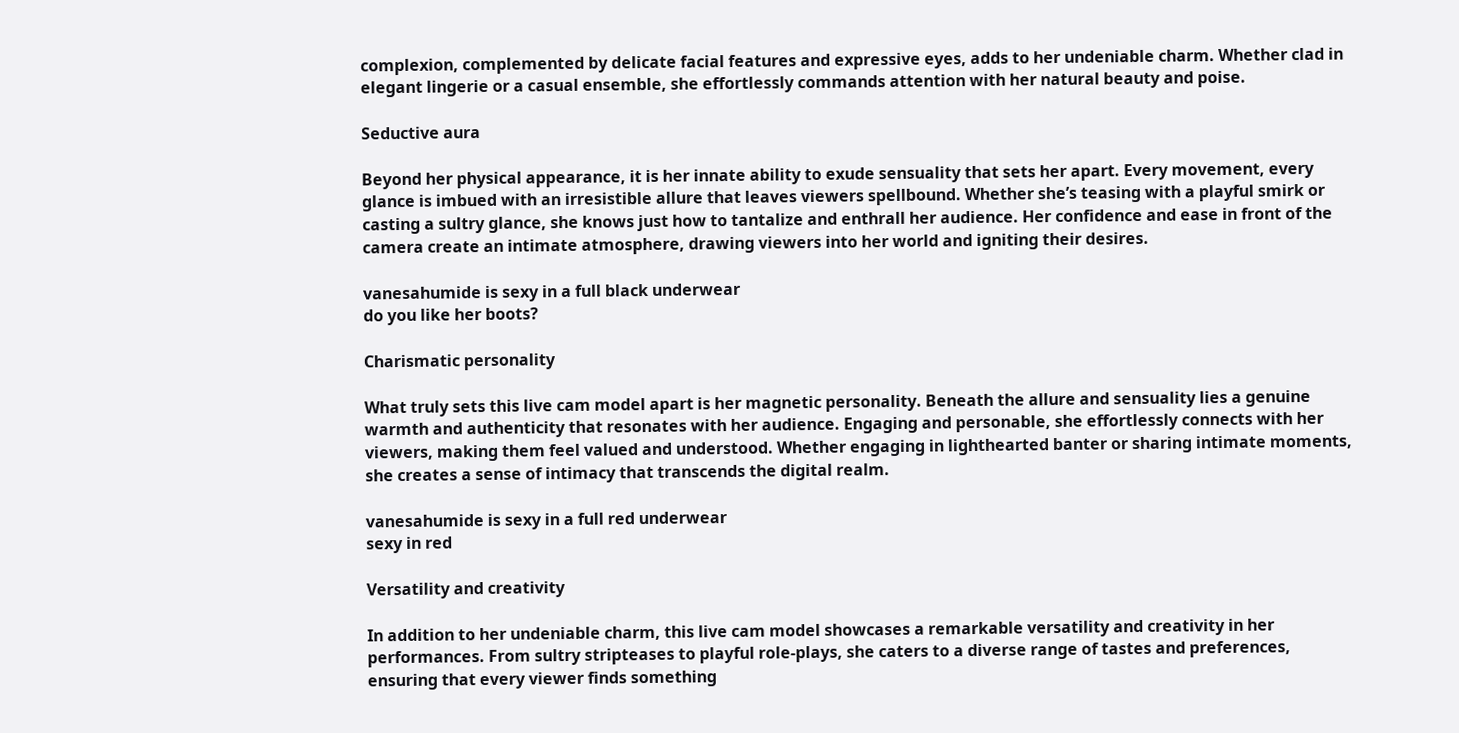complexion, complemented by delicate facial features and expressive eyes, adds to her undeniable charm. Whether clad in elegant lingerie or a casual ensemble, she effortlessly commands attention with her natural beauty and poise.

Seductive aura

Beyond her physical appearance, it is her innate ability to exude sensuality that sets her apart. Every movement, every glance is imbued with an irresistible allure that leaves viewers spellbound. Whether she’s teasing with a playful smirk or casting a sultry glance, she knows just how to tantalize and enthrall her audience. Her confidence and ease in front of the camera create an intimate atmosphere, drawing viewers into her world and igniting their desires.

vanesahumide is sexy in a full black underwear
do you like her boots?

Charismatic personality

What truly sets this live cam model apart is her magnetic personality. Beneath the allure and sensuality lies a genuine warmth and authenticity that resonates with her audience. Engaging and personable, she effortlessly connects with her viewers, making them feel valued and understood. Whether engaging in lighthearted banter or sharing intimate moments, she creates a sense of intimacy that transcends the digital realm.

vanesahumide is sexy in a full red underwear
sexy in red

Versatility and creativity

In addition to her undeniable charm, this live cam model showcases a remarkable versatility and creativity in her performances. From sultry stripteases to playful role-plays, she caters to a diverse range of tastes and preferences, ensuring that every viewer finds something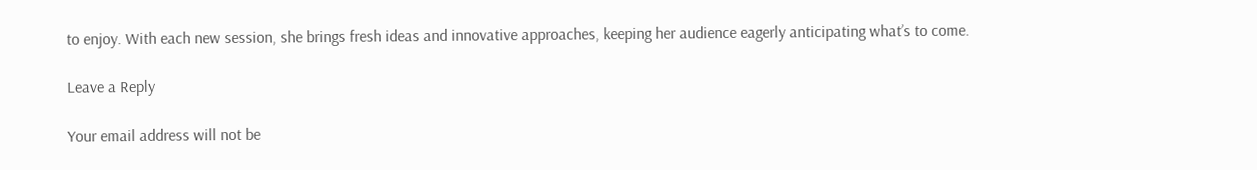to enjoy. With each new session, she brings fresh ideas and innovative approaches, keeping her audience eagerly anticipating what’s to come.

Leave a Reply

Your email address will not be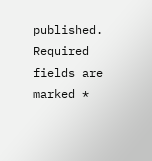published. Required fields are marked *